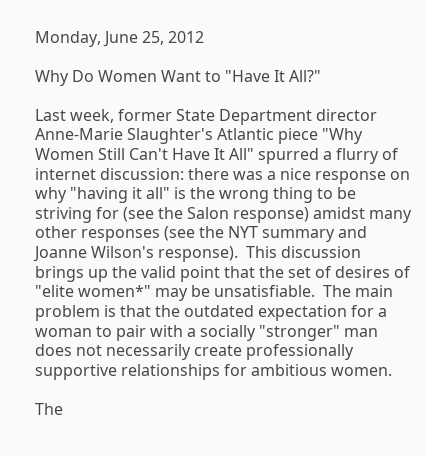Monday, June 25, 2012

Why Do Women Want to "Have It All?"

Last week, former State Department director Anne-Marie Slaughter's Atlantic piece "Why Women Still Can't Have It All" spurred a flurry of internet discussion: there was a nice response on why "having it all" is the wrong thing to be striving for (see the Salon response) amidst many other responses (see the NYT summary and Joanne Wilson's response).  This discussion brings up the valid point that the set of desires of "elite women*" may be unsatisfiable.  The main problem is that the outdated expectation for a woman to pair with a socially "stronger" man does not necessarily create professionally supportive relationships for ambitious women.

The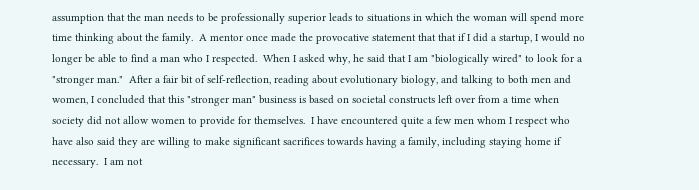assumption that the man needs to be professionally superior leads to situations in which the woman will spend more time thinking about the family.  A mentor once made the provocative statement that that if I did a startup, I would no longer be able to find a man who I respected.  When I asked why, he said that I am "biologically wired" to look for a "stronger man."  After a fair bit of self-reflection, reading about evolutionary biology, and talking to both men and women, I concluded that this "stronger man" business is based on societal constructs left over from a time when society did not allow women to provide for themselves.  I have encountered quite a few men whom I respect who have also said they are willing to make significant sacrifices towards having a family, including staying home if necessary.  I am not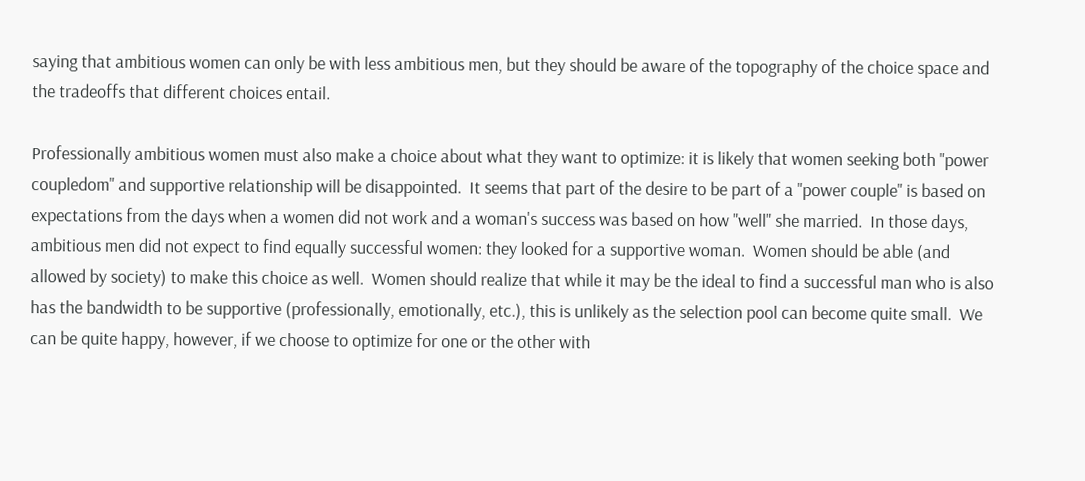saying that ambitious women can only be with less ambitious men, but they should be aware of the topography of the choice space and the tradeoffs that different choices entail.

Professionally ambitious women must also make a choice about what they want to optimize: it is likely that women seeking both "power coupledom" and supportive relationship will be disappointed.  It seems that part of the desire to be part of a "power couple" is based on expectations from the days when a women did not work and a woman's success was based on how "well" she married.  In those days, ambitious men did not expect to find equally successful women: they looked for a supportive woman.  Women should be able (and allowed by society) to make this choice as well.  Women should realize that while it may be the ideal to find a successful man who is also has the bandwidth to be supportive (professionally, emotionally, etc.), this is unlikely as the selection pool can become quite small.  We can be quite happy, however, if we choose to optimize for one or the other with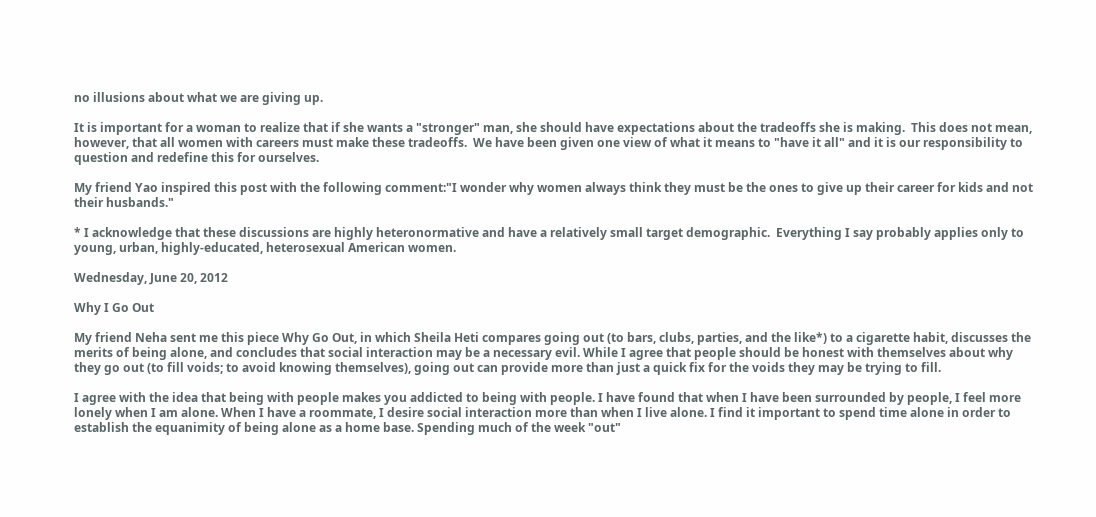no illusions about what we are giving up.

It is important for a woman to realize that if she wants a "stronger" man, she should have expectations about the tradeoffs she is making.  This does not mean, however, that all women with careers must make these tradeoffs.  We have been given one view of what it means to "have it all" and it is our responsibility to question and redefine this for ourselves.

My friend Yao inspired this post with the following comment:"I wonder why women always think they must be the ones to give up their career for kids and not their husbands."

* I acknowledge that these discussions are highly heteronormative and have a relatively small target demographic.  Everything I say probably applies only to young, urban, highly-educated, heterosexual American women.

Wednesday, June 20, 2012

Why I Go Out

My friend Neha sent me this piece Why Go Out, in which Sheila Heti compares going out (to bars, clubs, parties, and the like*) to a cigarette habit, discusses the merits of being alone, and concludes that social interaction may be a necessary evil. While I agree that people should be honest with themselves about why they go out (to fill voids; to avoid knowing themselves), going out can provide more than just a quick fix for the voids they may be trying to fill.

I agree with the idea that being with people makes you addicted to being with people. I have found that when I have been surrounded by people, I feel more lonely when I am alone. When I have a roommate, I desire social interaction more than when I live alone. I find it important to spend time alone in order to establish the equanimity of being alone as a home base. Spending much of the week "out"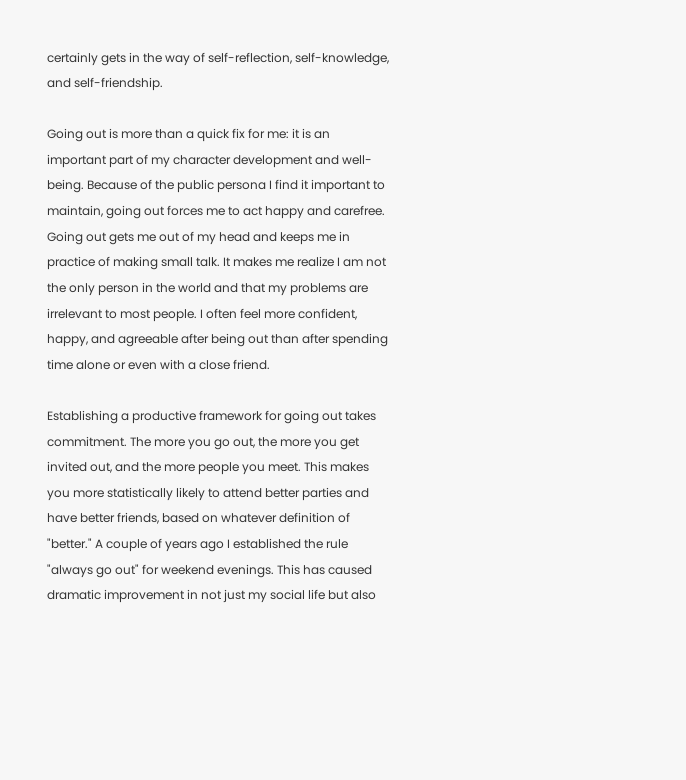certainly gets in the way of self-reflection, self-knowledge, and self-friendship.

Going out is more than a quick fix for me: it is an important part of my character development and well-being. Because of the public persona I find it important to maintain, going out forces me to act happy and carefree. Going out gets me out of my head and keeps me in practice of making small talk. It makes me realize I am not the only person in the world and that my problems are irrelevant to most people. I often feel more confident, happy, and agreeable after being out than after spending time alone or even with a close friend.

Establishing a productive framework for going out takes commitment. The more you go out, the more you get invited out, and the more people you meet. This makes you more statistically likely to attend better parties and have better friends, based on whatever definition of "better." A couple of years ago I established the rule "always go out" for weekend evenings. This has caused dramatic improvement in not just my social life but also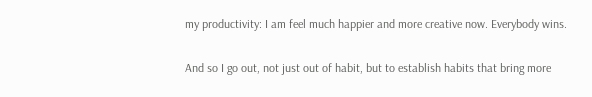my productivity: I am feel much happier and more creative now. Everybody wins.

And so I go out, not just out of habit, but to establish habits that bring more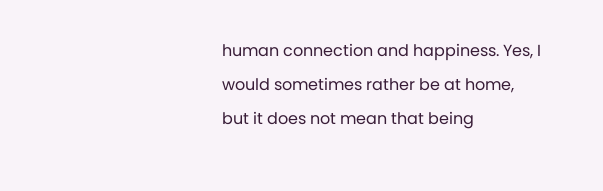human connection and happiness. Yes, I would sometimes rather be at home, but it does not mean that being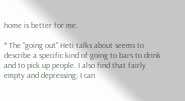home is better for me.

* The "going out" Heti talks about seems to describe a specific kind of going to bars to drink and to pick up people. I also find that fairly empty and depressing; I can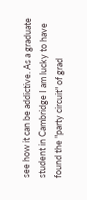see how it can be addictive. As a graduate student in Cambridge I am lucky to have found the "party circuit" of grad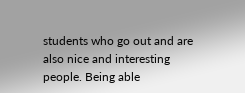students who go out and are also nice and interesting people. Being able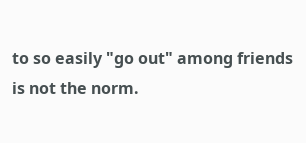to so easily "go out" among friends is not the norm.